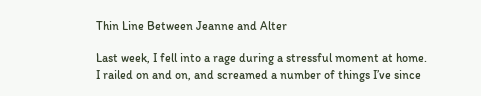Thin Line Between Jeanne and Alter

Last week, I fell into a rage during a stressful moment at home. I railed on and on, and screamed a number of things I’ve since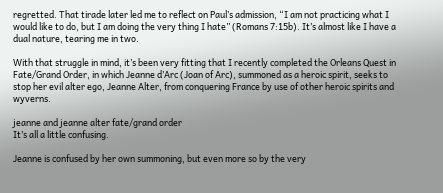regretted. That tirade later led me to reflect on Paul’s admission, “I am not practicing what I would like to do, but I am doing the very thing I hate” (Romans 7:15b). It’s almost like I have a dual nature, tearing me in two.

With that struggle in mind, it’s been very fitting that I recently completed the Orleans Quest in Fate/Grand Order, in which Jeanne d’Arc (Joan of Arc), summoned as a heroic spirit, seeks to stop her evil alter ego, Jeanne Alter, from conquering France by use of other heroic spirits and wyverns.

jeanne and jeanne alter fate/grand order
It’s all a little confusing.

Jeanne is confused by her own summoning, but even more so by the very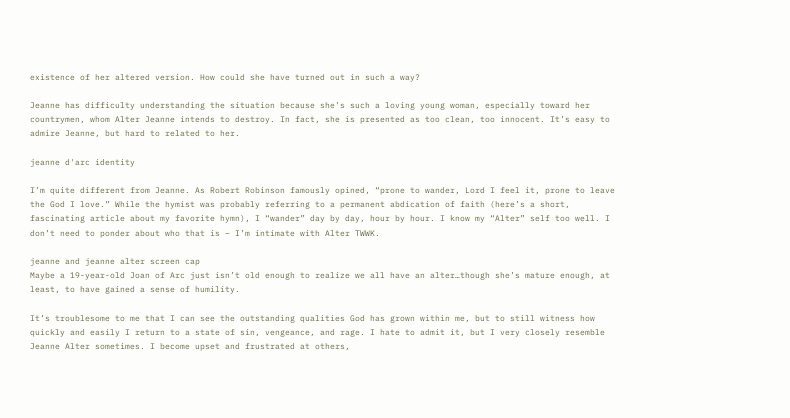existence of her altered version. How could she have turned out in such a way?

Jeanne has difficulty understanding the situation because she’s such a loving young woman, especially toward her countrymen, whom Alter Jeanne intends to destroy. In fact, she is presented as too clean, too innocent. It’s easy to admire Jeanne, but hard to related to her.

jeanne d'arc identity

I’m quite different from Jeanne. As Robert Robinson famously opined, “prone to wander, Lord I feel it, prone to leave the God I love.” While the hymist was probably referring to a permanent abdication of faith (here’s a short, fascinating article about my favorite hymn), I “wander” day by day, hour by hour. I know my “Alter” self too well. I don’t need to ponder about who that is – I’m intimate with Alter TWWK.

jeanne and jeanne alter screen cap
Maybe a 19-year-old Joan of Arc just isn’t old enough to realize we all have an alter…though she’s mature enough, at least, to have gained a sense of humility.

It’s troublesome to me that I can see the outstanding qualities God has grown within me, but to still witness how quickly and easily I return to a state of sin, vengeance, and rage. I hate to admit it, but I very closely resemble Jeanne Alter sometimes. I become upset and frustrated at others,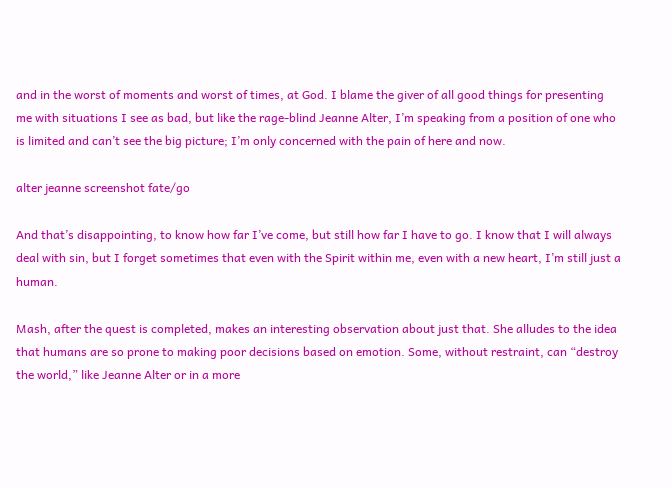and in the worst of moments and worst of times, at God. I blame the giver of all good things for presenting me with situations I see as bad, but like the rage-blind Jeanne Alter, I’m speaking from a position of one who is limited and can’t see the big picture; I’m only concerned with the pain of here and now.

alter jeanne screenshot fate/go

And that’s disappointing, to know how far I’ve come, but still how far I have to go. I know that I will always deal with sin, but I forget sometimes that even with the Spirit within me, even with a new heart, I’m still just a human.

Mash, after the quest is completed, makes an interesting observation about just that. She alludes to the idea that humans are so prone to making poor decisions based on emotion. Some, without restraint, can “destroy the world,” like Jeanne Alter or in a more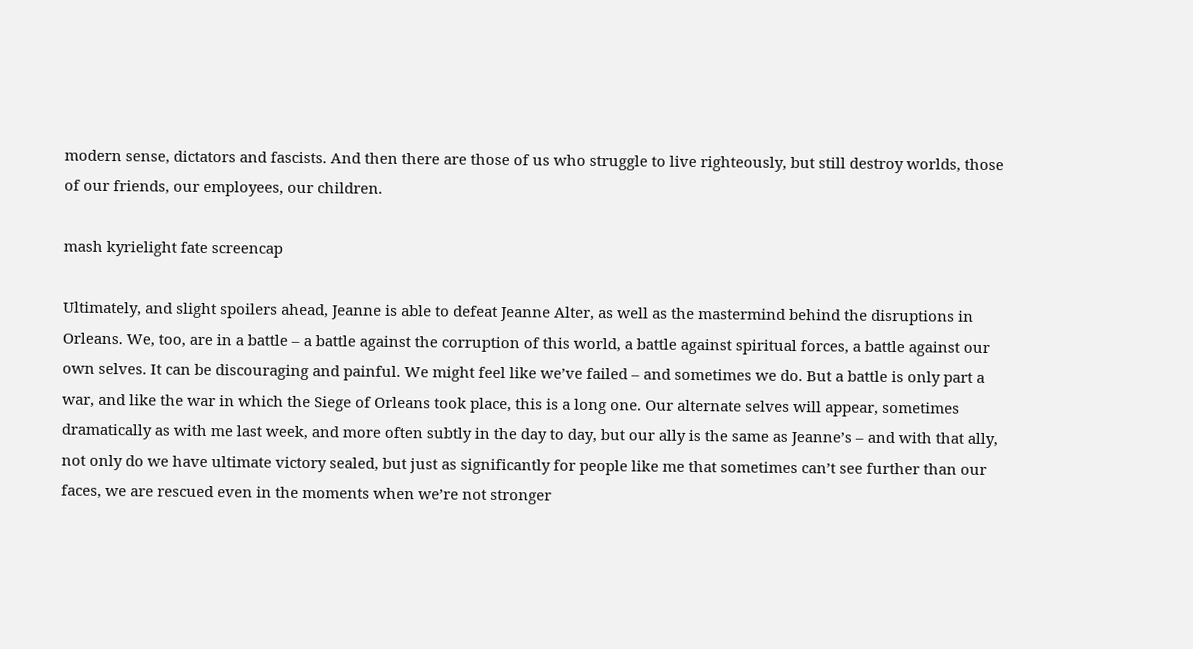modern sense, dictators and fascists. And then there are those of us who struggle to live righteously, but still destroy worlds, those of our friends, our employees, our children.

mash kyrielight fate screencap

Ultimately, and slight spoilers ahead, Jeanne is able to defeat Jeanne Alter, as well as the mastermind behind the disruptions in Orleans. We, too, are in a battle – a battle against the corruption of this world, a battle against spiritual forces, a battle against our own selves. It can be discouraging and painful. We might feel like we’ve failed – and sometimes we do. But a battle is only part a war, and like the war in which the Siege of Orleans took place, this is a long one. Our alternate selves will appear, sometimes dramatically as with me last week, and more often subtly in the day to day, but our ally is the same as Jeanne’s – and with that ally, not only do we have ultimate victory sealed, but just as significantly for people like me that sometimes can’t see further than our faces, we are rescued even in the moments when we’re not stronger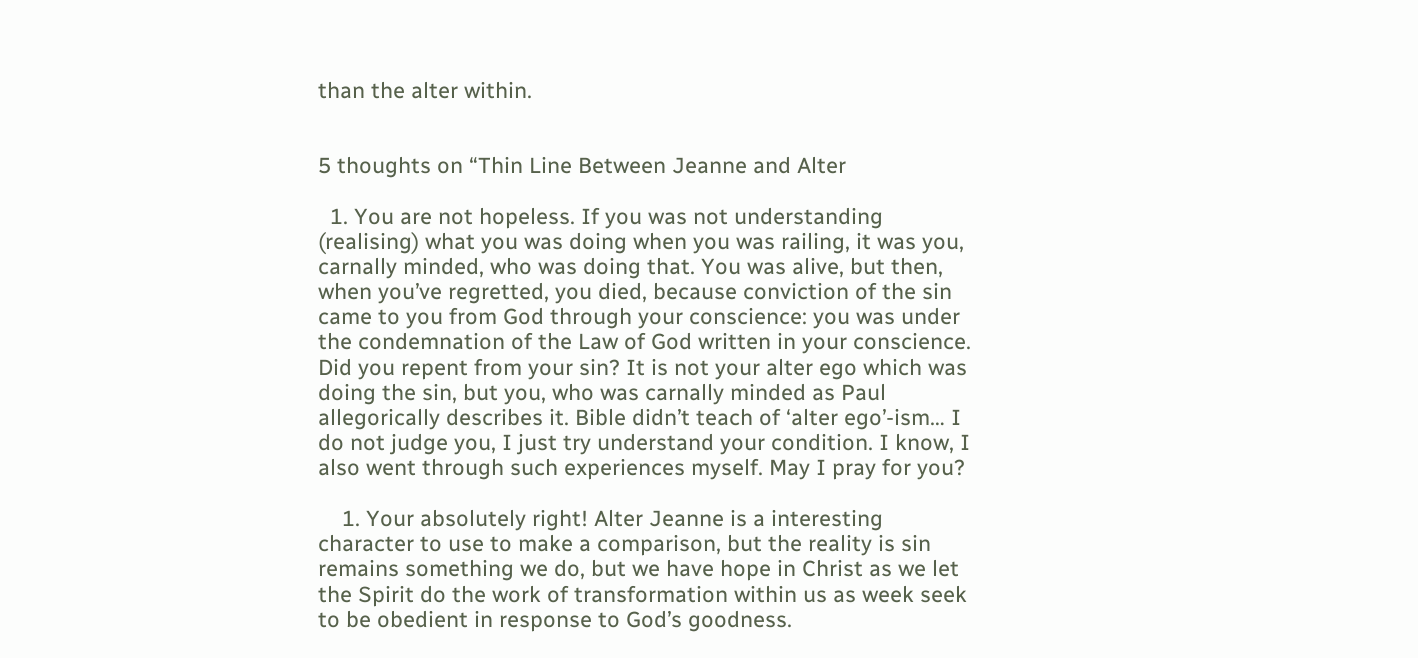than the alter within.


5 thoughts on “Thin Line Between Jeanne and Alter

  1. You are not hopeless. If you was not understanding (realising) what you was doing when you was railing, it was you, carnally minded, who was doing that. You was alive, but then, when you’ve regretted, you died, because conviction of the sin came to you from God through your conscience: you was under the condemnation of the Law of God written in your conscience. Did you repent from your sin? It is not your alter ego which was doing the sin, but you, who was carnally minded as Paul allegorically describes it. Bible didn’t teach of ‘alter ego’-ism… I do not judge you, I just try understand your condition. I know, I also went through such experiences myself. May I pray for you?

    1. Your absolutely right! Alter Jeanne is a interesting character to use to make a comparison, but the reality is sin remains something we do, but we have hope in Christ as we let the Spirit do the work of transformation within us as week seek to be obedient in response to God’s goodness.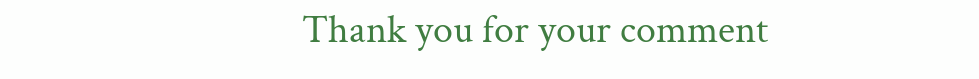Thank you for your comment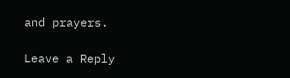and prayers.

Leave a Reply